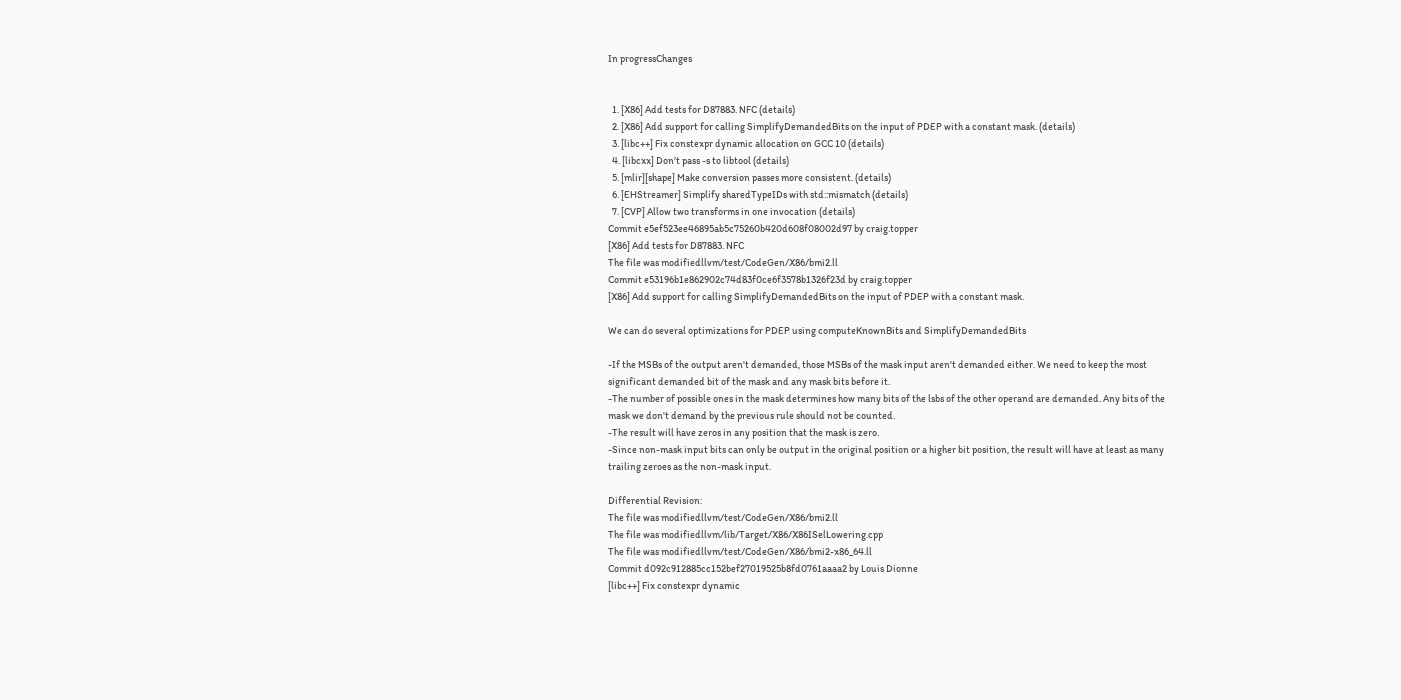In progressChanges


  1. [X86] Add tests for D87883. NFC (details)
  2. [X86] Add support for calling SimplifyDemandedBits on the input of PDEP with a constant mask. (details)
  3. [libc++] Fix constexpr dynamic allocation on GCC 10 (details)
  4. [libcxx] Don't pass -s to libtool (details)
  5. [mlir][shape] Make conversion passes more consistent. (details)
  6. [EHStreamer] Simplify sharedTypeIDs with std::mismatch (details)
  7. [CVP] Allow two transforms in one invocation (details)
Commit e5ef523ee46895ab5c75260b420d608f08002d97 by craig.topper
[X86] Add tests for D87883. NFC
The file was modifiedllvm/test/CodeGen/X86/bmi2.ll
Commit e53196b1e862902c74d83f0ce6f3578b1326f23d by craig.topper
[X86] Add support for calling SimplifyDemandedBits on the input of PDEP with a constant mask.

We can do several optimizations for PDEP using computeKnownBits and SimplifyDemandedBits

-If the MSBs of the output aren't demanded, those MSBs of the mask input aren't demanded either. We need to keep the most significant demanded bit of the mask and any mask bits before it.
-The number of possible ones in the mask determines how many bits of the lsbs of the other operand are demanded. Any bits of the mask we don't demand by the previous rule should not be counted.
-The result will have zeros in any position that the mask is zero.
-Since non-mask input bits can only be output in the original position or a higher bit position, the result will have at least as many trailing zeroes as the non-mask input.

Differential Revision:
The file was modifiedllvm/test/CodeGen/X86/bmi2.ll
The file was modifiedllvm/lib/Target/X86/X86ISelLowering.cpp
The file was modifiedllvm/test/CodeGen/X86/bmi2-x86_64.ll
Commit d092c912885cc152bef27019525b8fd0761aaaa2 by Louis Dionne
[libc++] Fix constexpr dynamic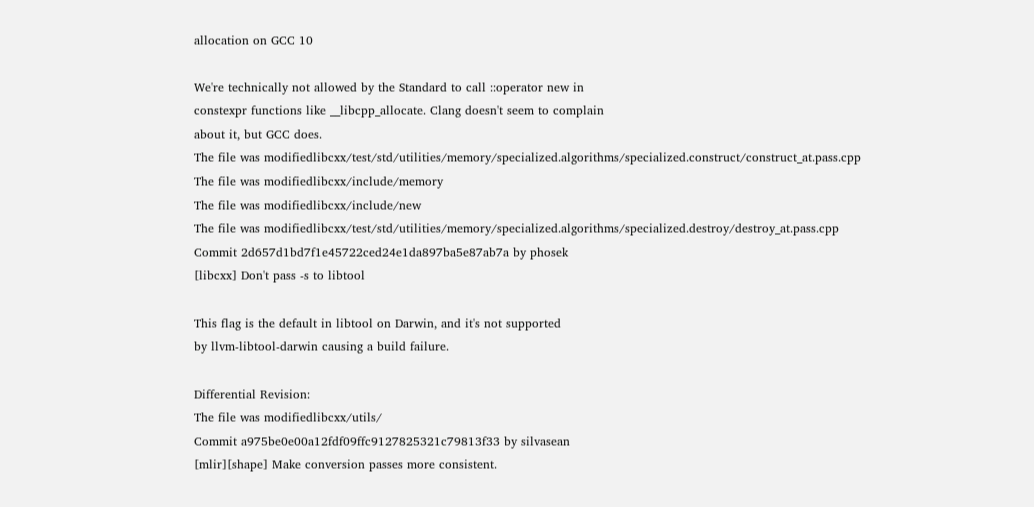allocation on GCC 10

We're technically not allowed by the Standard to call ::operator new in
constexpr functions like __libcpp_allocate. Clang doesn't seem to complain
about it, but GCC does.
The file was modifiedlibcxx/test/std/utilities/memory/specialized.algorithms/specialized.construct/construct_at.pass.cpp
The file was modifiedlibcxx/include/memory
The file was modifiedlibcxx/include/new
The file was modifiedlibcxx/test/std/utilities/memory/specialized.algorithms/specialized.destroy/destroy_at.pass.cpp
Commit 2d657d1bd7f1e45722ced24e1da897ba5e87ab7a by phosek
[libcxx] Don't pass -s to libtool

This flag is the default in libtool on Darwin, and it's not supported
by llvm-libtool-darwin causing a build failure.

Differential Revision:
The file was modifiedlibcxx/utils/
Commit a975be0e00a12fdf09ffc9127825321c79813f33 by silvasean
[mlir][shape] Make conversion passes more consistent.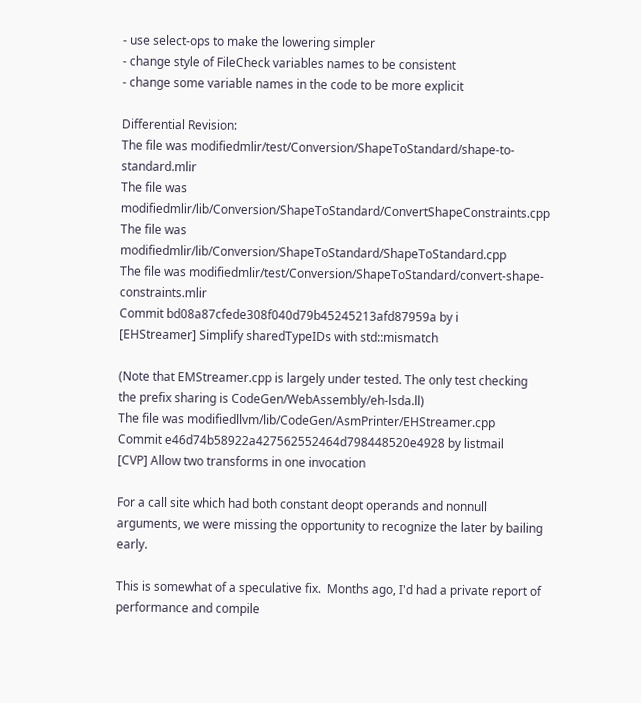- use select-ops to make the lowering simpler
- change style of FileCheck variables names to be consistent
- change some variable names in the code to be more explicit

Differential Revision:
The file was modifiedmlir/test/Conversion/ShapeToStandard/shape-to-standard.mlir
The file was modifiedmlir/lib/Conversion/ShapeToStandard/ConvertShapeConstraints.cpp
The file was modifiedmlir/lib/Conversion/ShapeToStandard/ShapeToStandard.cpp
The file was modifiedmlir/test/Conversion/ShapeToStandard/convert-shape-constraints.mlir
Commit bd08a87cfede308f040d79b45245213afd87959a by i
[EHStreamer] Simplify sharedTypeIDs with std::mismatch

(Note that EMStreamer.cpp is largely under tested. The only test checking the prefix sharing is CodeGen/WebAssembly/eh-lsda.ll)
The file was modifiedllvm/lib/CodeGen/AsmPrinter/EHStreamer.cpp
Commit e46d74b58922a427562552464d798448520e4928 by listmail
[CVP] Allow two transforms in one invocation

For a call site which had both constant deopt operands and nonnull arguments, we were missing the opportunity to recognize the later by bailing early.

This is somewhat of a speculative fix.  Months ago, I'd had a private report of performance and compile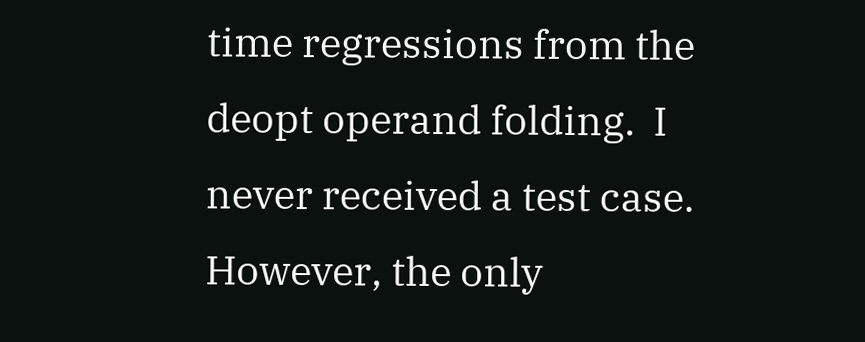time regressions from the deopt operand folding.  I never received a test case.  However, the only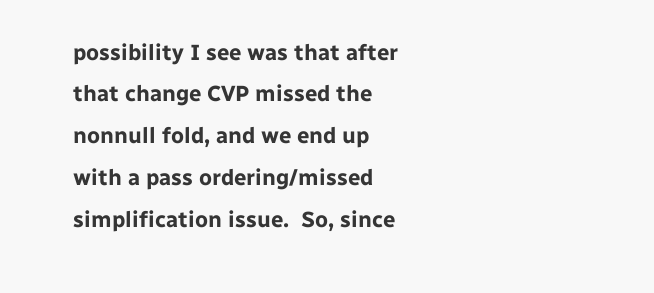possibility I see was that after that change CVP missed the nonnull fold, and we end up with a pass ordering/missed simplification issue.  So, since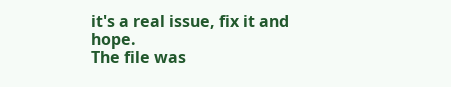it's a real issue, fix it and hope.
The file was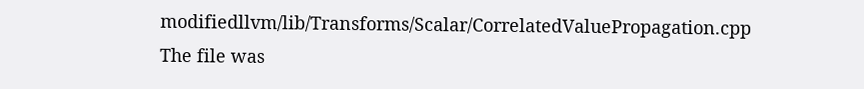modifiedllvm/lib/Transforms/Scalar/CorrelatedValuePropagation.cpp
The file was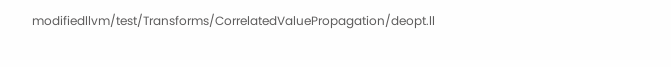modifiedllvm/test/Transforms/CorrelatedValuePropagation/deopt.ll